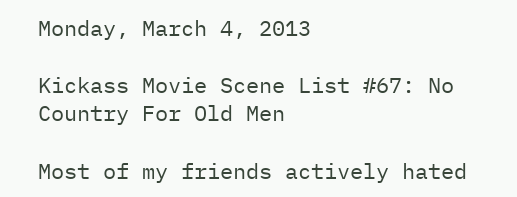Monday, March 4, 2013

Kickass Movie Scene List #67: No Country For Old Men

Most of my friends actively hated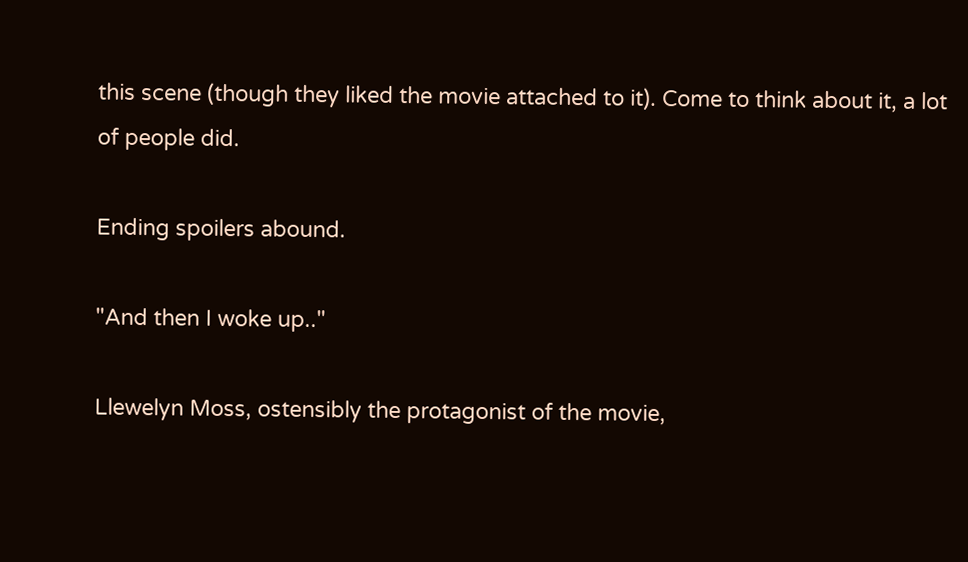this scene (though they liked the movie attached to it). Come to think about it, a lot of people did.

Ending spoilers abound.

"And then I woke up.."

Llewelyn Moss, ostensibly the protagonist of the movie,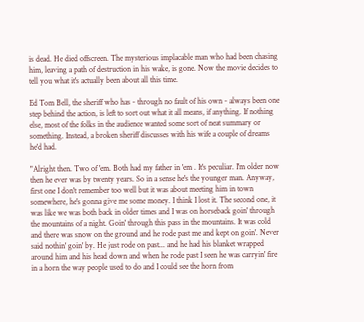is dead. He died offscreen. The mysterious implacable man who had been chasing him, leaving a path of destruction in his wake, is gone. Now the movie decides to tell you what it's actually been about all this time.

Ed Tom Bell, the sheriff who has - through no fault of his own - always been one step behind the action, is left to sort out what it all means, if anything. If nothing else, most of the folks in the audience wanted some sort of neat summary or something. Instead, a broken sheriff discusses with his wife a couple of dreams he'd had.

"Alright then. Two of 'em. Both had my father in 'em . It's peculiar. I'm older now then he ever was by twenty years. So in a sense he's the younger man. Anyway, first one I don't remember too well but it was about meeting him in town somewhere, he's gonna give me some money. I think I lost it. The second one, it was like we was both back in older times and I was on horseback goin' through the mountains of a night. Goin' through this pass in the mountains. It was cold and there was snow on the ground and he rode past me and kept on goin'. Never said nothin' goin' by. He just rode on past... and he had his blanket wrapped around him and his head down and when he rode past I seen he was carryin' fire in a horn the way people used to do and I could see the horn from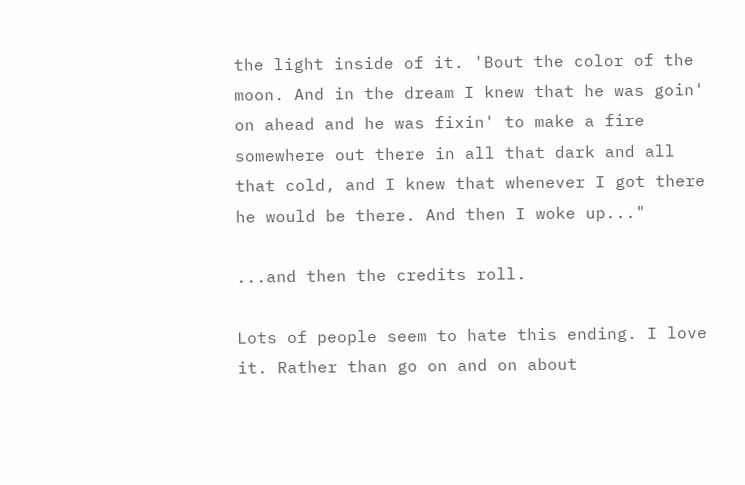the light inside of it. 'Bout the color of the moon. And in the dream I knew that he was goin' on ahead and he was fixin' to make a fire somewhere out there in all that dark and all that cold, and I knew that whenever I got there he would be there. And then I woke up..."

...and then the credits roll.

Lots of people seem to hate this ending. I love it. Rather than go on and on about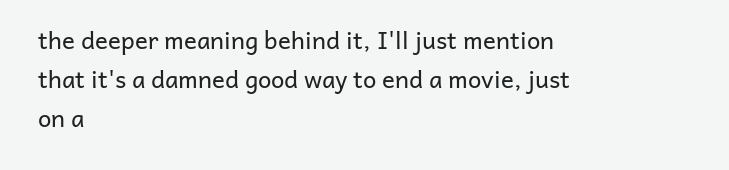the deeper meaning behind it, I'll just mention that it's a damned good way to end a movie, just on a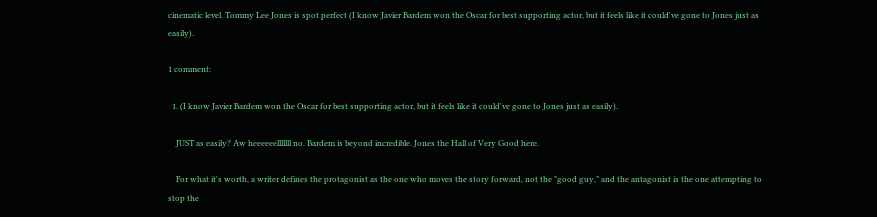cinematic level. Tommy Lee Jones is spot perfect (I know Javier Bardem won the Oscar for best supporting actor, but it feels like it could've gone to Jones just as easily).

1 comment:

  1. (I know Javier Bardem won the Oscar for best supporting actor, but it feels like it could've gone to Jones just as easily).

    JUST as easily? Aw heeeeeelllllll no. Bardem is beyond incredible. Jones the Hall of Very Good here.

    For what it's worth, a writer defines the protagonist as the one who moves the story forward, not the "good guy," and the antagonist is the one attempting to stop the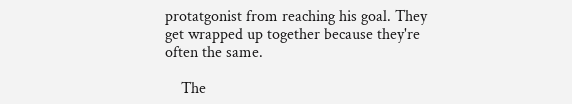protatgonist from reaching his goal. They get wrapped up together because they're often the same.

    The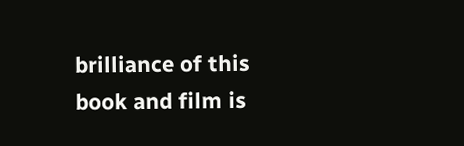brilliance of this book and film is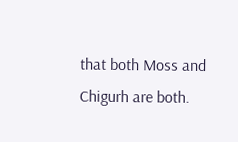that both Moss and Chigurh are both.